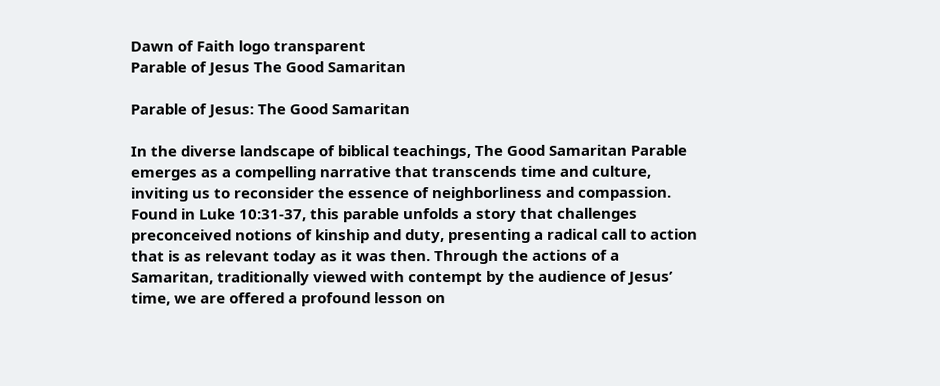Dawn of Faith logo transparent
Parable of Jesus The Good Samaritan

Parable of Jesus: The Good Samaritan

In the diverse landscape of biblical teachings, The Good Samaritan Parable emerges as a compelling narrative that transcends time and culture, inviting us to reconsider the essence of neighborliness and compassion. Found in Luke 10:31-37, this parable unfolds a story that challenges preconceived notions of kinship and duty, presenting a radical call to action that is as relevant today as it was then. Through the actions of a Samaritan, traditionally viewed with contempt by the audience of Jesus’ time, we are offered a profound lesson on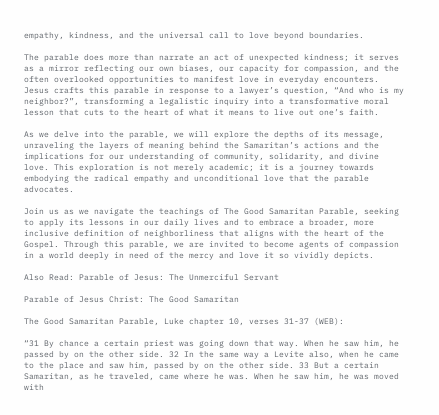empathy, kindness, and the universal call to love beyond boundaries.

The parable does more than narrate an act of unexpected kindness; it serves as a mirror reflecting our own biases, our capacity for compassion, and the often overlooked opportunities to manifest love in everyday encounters. Jesus crafts this parable in response to a lawyer’s question, “And who is my neighbor?”, transforming a legalistic inquiry into a transformative moral lesson that cuts to the heart of what it means to live out one’s faith.

As we delve into the parable, we will explore the depths of its message, unraveling the layers of meaning behind the Samaritan’s actions and the implications for our understanding of community, solidarity, and divine love. This exploration is not merely academic; it is a journey towards embodying the radical empathy and unconditional love that the parable advocates.

Join us as we navigate the teachings of The Good Samaritan Parable, seeking to apply its lessons in our daily lives and to embrace a broader, more inclusive definition of neighborliness that aligns with the heart of the Gospel. Through this parable, we are invited to become agents of compassion in a world deeply in need of the mercy and love it so vividly depicts.

Also Read: Parable of Jesus: The Unmerciful Servant

Parable of Jesus Christ: The Good Samaritan

The Good Samaritan Parable, Luke chapter 10, verses 31-37 (WEB):

“31 By chance a certain priest was going down that way. When he saw him, he passed by on the other side. 32 In the same way a Levite also, when he came to the place and saw him, passed by on the other side. 33 But a certain Samaritan, as he traveled, came where he was. When he saw him, he was moved with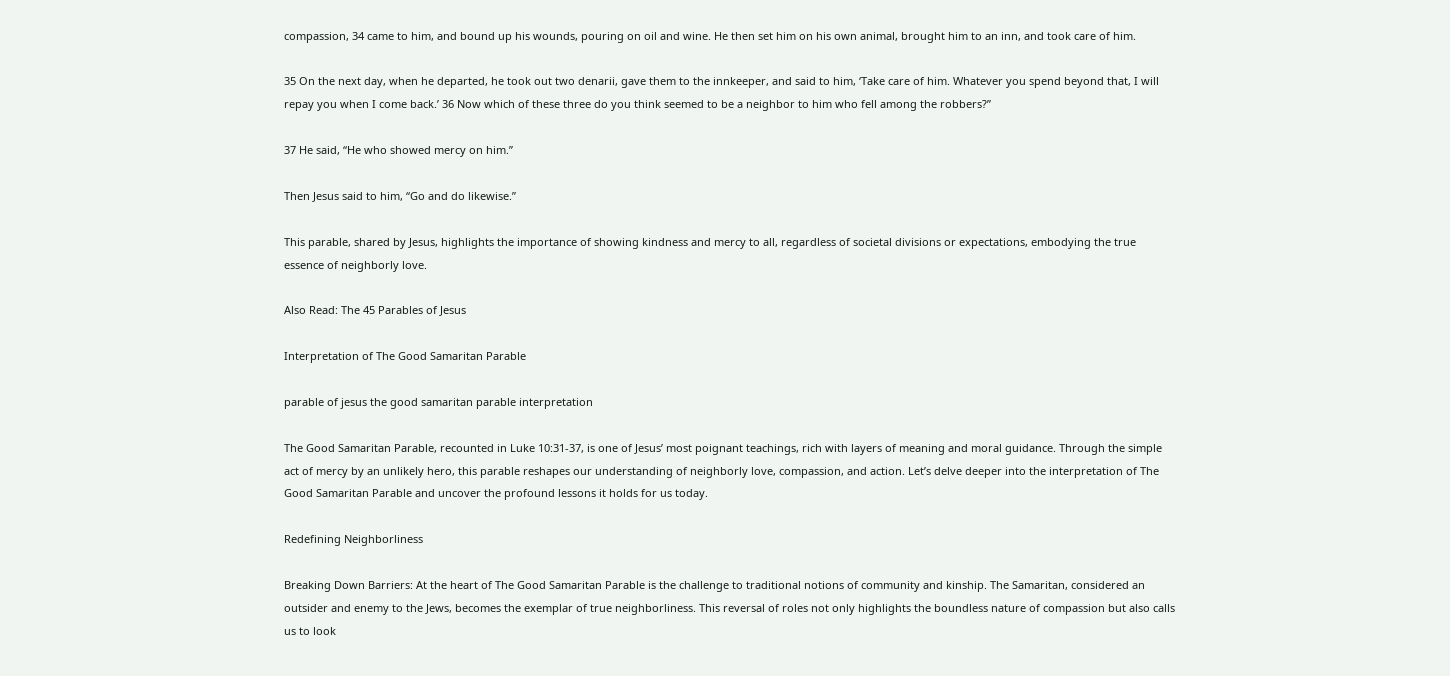compassion, 34 came to him, and bound up his wounds, pouring on oil and wine. He then set him on his own animal, brought him to an inn, and took care of him.

35 On the next day, when he departed, he took out two denarii, gave them to the innkeeper, and said to him, ‘Take care of him. Whatever you spend beyond that, I will repay you when I come back.’ 36 Now which of these three do you think seemed to be a neighbor to him who fell among the robbers?”

37 He said, “He who showed mercy on him.”

Then Jesus said to him, “Go and do likewise.”

This parable, shared by Jesus, highlights the importance of showing kindness and mercy to all, regardless of societal divisions or expectations, embodying the true essence of neighborly love.

Also Read: The 45 Parables of Jesus

Interpretation of The Good Samaritan Parable

parable of jesus the good samaritan parable interpretation

The Good Samaritan Parable, recounted in Luke 10:31-37, is one of Jesus’ most poignant teachings, rich with layers of meaning and moral guidance. Through the simple act of mercy by an unlikely hero, this parable reshapes our understanding of neighborly love, compassion, and action. Let’s delve deeper into the interpretation of The Good Samaritan Parable and uncover the profound lessons it holds for us today.

Redefining Neighborliness

Breaking Down Barriers: At the heart of The Good Samaritan Parable is the challenge to traditional notions of community and kinship. The Samaritan, considered an outsider and enemy to the Jews, becomes the exemplar of true neighborliness. This reversal of roles not only highlights the boundless nature of compassion but also calls us to look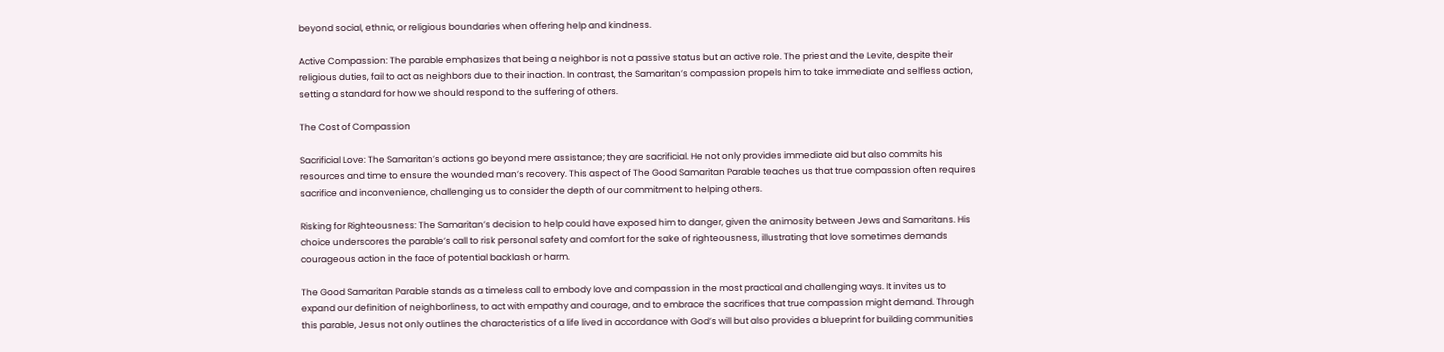beyond social, ethnic, or religious boundaries when offering help and kindness.

Active Compassion: The parable emphasizes that being a neighbor is not a passive status but an active role. The priest and the Levite, despite their religious duties, fail to act as neighbors due to their inaction. In contrast, the Samaritan’s compassion propels him to take immediate and selfless action, setting a standard for how we should respond to the suffering of others.

The Cost of Compassion

Sacrificial Love: The Samaritan’s actions go beyond mere assistance; they are sacrificial. He not only provides immediate aid but also commits his resources and time to ensure the wounded man’s recovery. This aspect of The Good Samaritan Parable teaches us that true compassion often requires sacrifice and inconvenience, challenging us to consider the depth of our commitment to helping others.

Risking for Righteousness: The Samaritan’s decision to help could have exposed him to danger, given the animosity between Jews and Samaritans. His choice underscores the parable’s call to risk personal safety and comfort for the sake of righteousness, illustrating that love sometimes demands courageous action in the face of potential backlash or harm.

The Good Samaritan Parable stands as a timeless call to embody love and compassion in the most practical and challenging ways. It invites us to expand our definition of neighborliness, to act with empathy and courage, and to embrace the sacrifices that true compassion might demand. Through this parable, Jesus not only outlines the characteristics of a life lived in accordance with God’s will but also provides a blueprint for building communities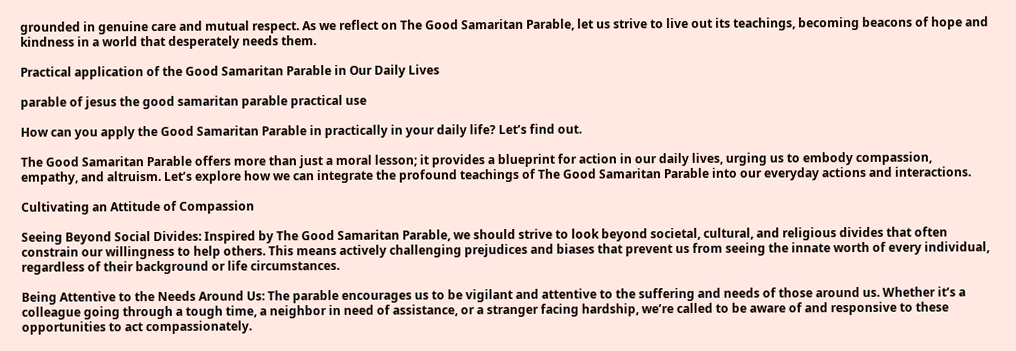grounded in genuine care and mutual respect. As we reflect on The Good Samaritan Parable, let us strive to live out its teachings, becoming beacons of hope and kindness in a world that desperately needs them.

Practical application of the Good Samaritan Parable in Our Daily Lives

parable of jesus the good samaritan parable practical use

How can you apply the Good Samaritan Parable in practically in your daily life? Let’s find out.

The Good Samaritan Parable offers more than just a moral lesson; it provides a blueprint for action in our daily lives, urging us to embody compassion, empathy, and altruism. Let’s explore how we can integrate the profound teachings of The Good Samaritan Parable into our everyday actions and interactions.

Cultivating an Attitude of Compassion

Seeing Beyond Social Divides: Inspired by The Good Samaritan Parable, we should strive to look beyond societal, cultural, and religious divides that often constrain our willingness to help others. This means actively challenging prejudices and biases that prevent us from seeing the innate worth of every individual, regardless of their background or life circumstances.

Being Attentive to the Needs Around Us: The parable encourages us to be vigilant and attentive to the suffering and needs of those around us. Whether it’s a colleague going through a tough time, a neighbor in need of assistance, or a stranger facing hardship, we’re called to be aware of and responsive to these opportunities to act compassionately.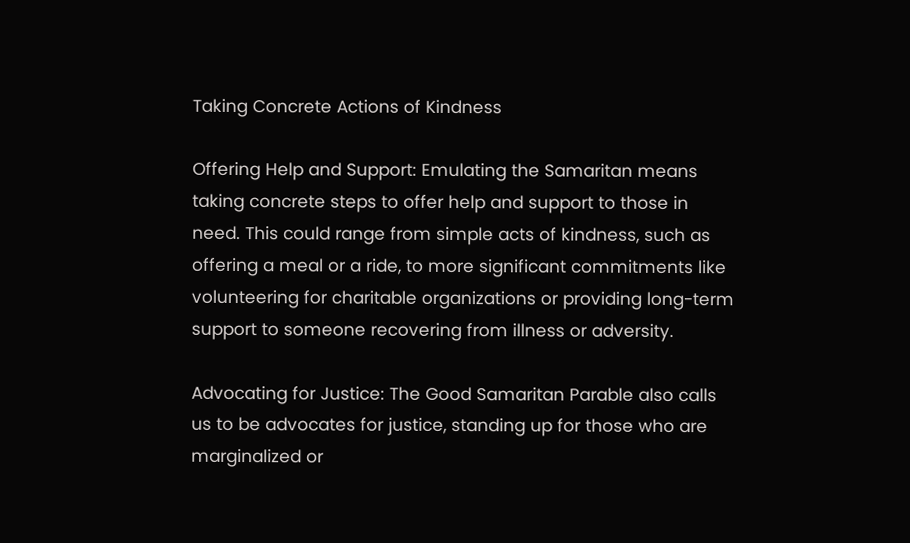Taking Concrete Actions of Kindness

Offering Help and Support: Emulating the Samaritan means taking concrete steps to offer help and support to those in need. This could range from simple acts of kindness, such as offering a meal or a ride, to more significant commitments like volunteering for charitable organizations or providing long-term support to someone recovering from illness or adversity.

Advocating for Justice: The Good Samaritan Parable also calls us to be advocates for justice, standing up for those who are marginalized or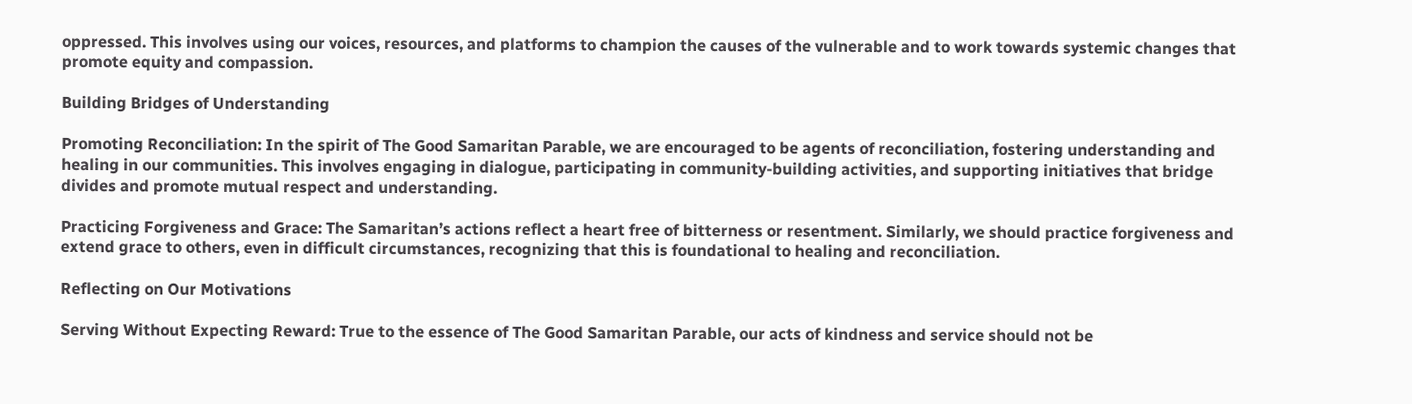oppressed. This involves using our voices, resources, and platforms to champion the causes of the vulnerable and to work towards systemic changes that promote equity and compassion.

Building Bridges of Understanding

Promoting Reconciliation: In the spirit of The Good Samaritan Parable, we are encouraged to be agents of reconciliation, fostering understanding and healing in our communities. This involves engaging in dialogue, participating in community-building activities, and supporting initiatives that bridge divides and promote mutual respect and understanding.

Practicing Forgiveness and Grace: The Samaritan’s actions reflect a heart free of bitterness or resentment. Similarly, we should practice forgiveness and extend grace to others, even in difficult circumstances, recognizing that this is foundational to healing and reconciliation.

Reflecting on Our Motivations

Serving Without Expecting Reward: True to the essence of The Good Samaritan Parable, our acts of kindness and service should not be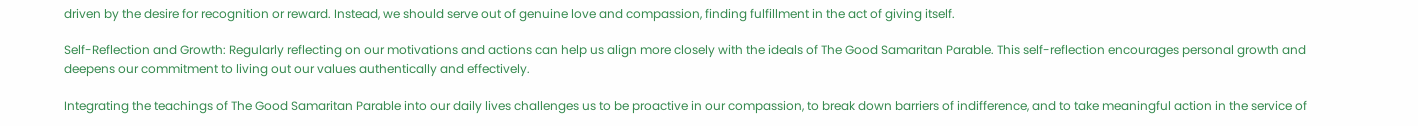driven by the desire for recognition or reward. Instead, we should serve out of genuine love and compassion, finding fulfillment in the act of giving itself.

Self-Reflection and Growth: Regularly reflecting on our motivations and actions can help us align more closely with the ideals of The Good Samaritan Parable. This self-reflection encourages personal growth and deepens our commitment to living out our values authentically and effectively.

Integrating the teachings of The Good Samaritan Parable into our daily lives challenges us to be proactive in our compassion, to break down barriers of indifference, and to take meaningful action in the service of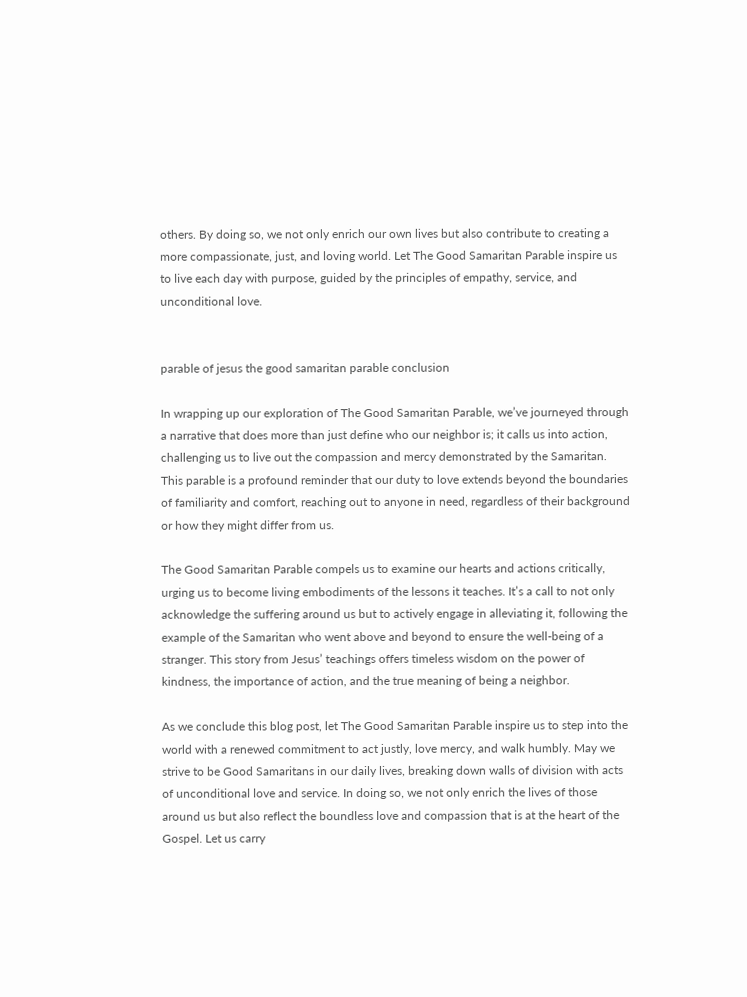others. By doing so, we not only enrich our own lives but also contribute to creating a more compassionate, just, and loving world. Let The Good Samaritan Parable inspire us to live each day with purpose, guided by the principles of empathy, service, and unconditional love.


parable of jesus the good samaritan parable conclusion

In wrapping up our exploration of The Good Samaritan Parable, we’ve journeyed through a narrative that does more than just define who our neighbor is; it calls us into action, challenging us to live out the compassion and mercy demonstrated by the Samaritan. This parable is a profound reminder that our duty to love extends beyond the boundaries of familiarity and comfort, reaching out to anyone in need, regardless of their background or how they might differ from us.

The Good Samaritan Parable compels us to examine our hearts and actions critically, urging us to become living embodiments of the lessons it teaches. It’s a call to not only acknowledge the suffering around us but to actively engage in alleviating it, following the example of the Samaritan who went above and beyond to ensure the well-being of a stranger. This story from Jesus’ teachings offers timeless wisdom on the power of kindness, the importance of action, and the true meaning of being a neighbor.

As we conclude this blog post, let The Good Samaritan Parable inspire us to step into the world with a renewed commitment to act justly, love mercy, and walk humbly. May we strive to be Good Samaritans in our daily lives, breaking down walls of division with acts of unconditional love and service. In doing so, we not only enrich the lives of those around us but also reflect the boundless love and compassion that is at the heart of the Gospel. Let us carry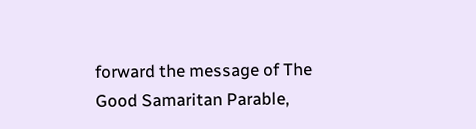forward the message of The Good Samaritan Parable,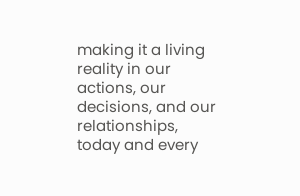making it a living reality in our actions, our decisions, and our relationships, today and every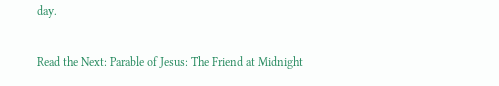day.

Read the Next: Parable of Jesus: The Friend at Midnight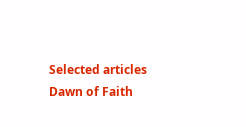Selected articles
Dawn of Faith